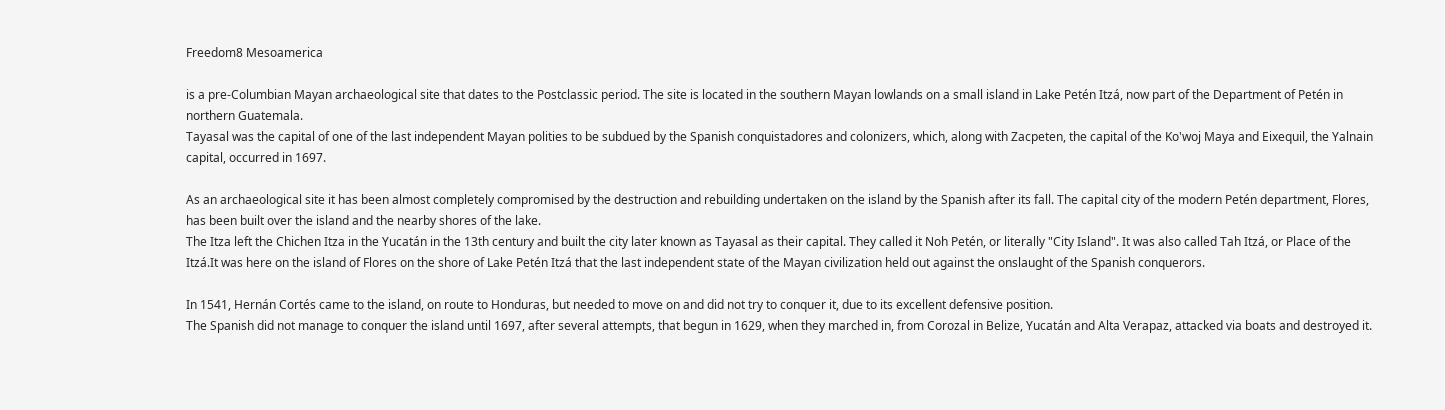Freedom8 Mesoamerica

is a pre-Columbian Mayan archaeological site that dates to the Postclassic period. The site is located in the southern Mayan lowlands on a small island in Lake Petén Itzá, now part of the Department of Petén in northern Guatemala.
Tayasal was the capital of one of the last independent Mayan polities to be subdued by the Spanish conquistadores and colonizers, which, along with Zacpeten, the capital of the Ko'woj Maya and Eixequil, the Yalnain capital, occurred in 1697.

As an archaeological site it has been almost completely compromised by the destruction and rebuilding undertaken on the island by the Spanish after its fall. The capital city of the modern Petén department, Flores, has been built over the island and the nearby shores of the lake.
The Itza left the Chichen Itza in the Yucatán in the 13th century and built the city later known as Tayasal as their capital. They called it Noh Petén, or literally "City Island". It was also called Tah Itzá, or Place of the Itzá.It was here on the island of Flores on the shore of Lake Petén Itzá that the last independent state of the Mayan civilization held out against the onslaught of the Spanish conquerors.

In 1541, Hernán Cortés came to the island, on route to Honduras, but needed to move on and did not try to conquer it, due to its excellent defensive position.
The Spanish did not manage to conquer the island until 1697, after several attempts, that begun in 1629, when they marched in, from Corozal in Belize, Yucatán and Alta Verapaz, attacked via boats and destroyed it.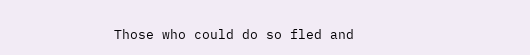Those who could do so fled and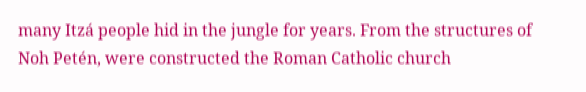many Itzá people hid in the jungle for years. From the structures of Noh Petén, were constructed the Roman Catholic church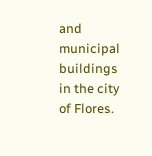and municipal buildings in the city of Flores.